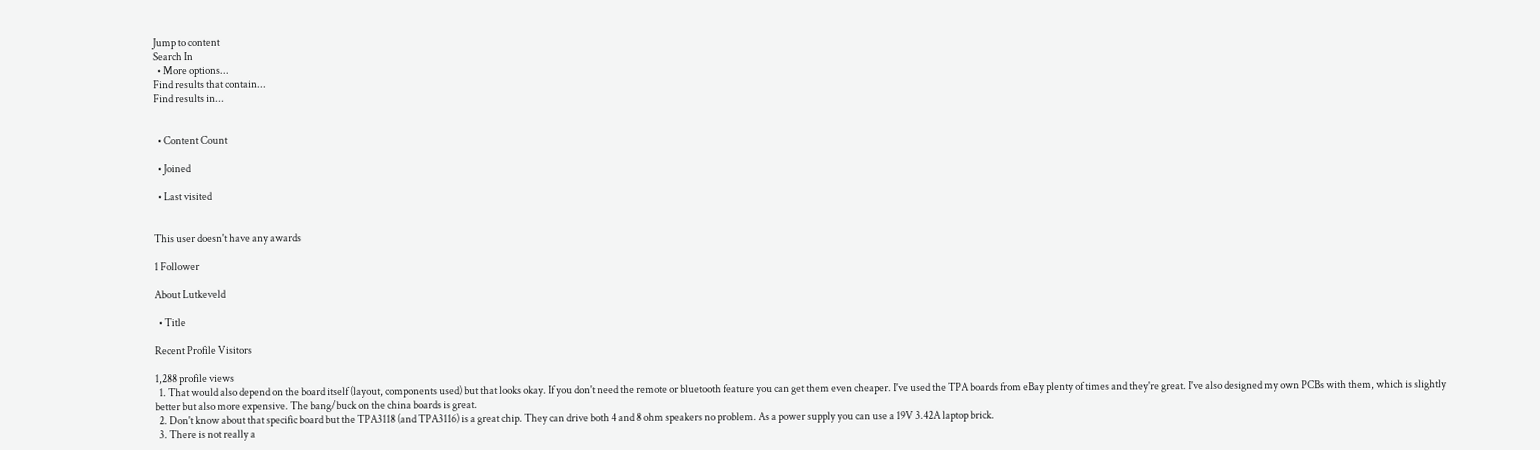Jump to content
Search In
  • More options...
Find results that contain...
Find results in...


  • Content Count

  • Joined

  • Last visited


This user doesn't have any awards

1 Follower

About Lutkeveld

  • Title

Recent Profile Visitors

1,288 profile views
  1. That would also depend on the board itself (layout, components used) but that looks okay. If you don't need the remote or bluetooth feature you can get them even cheaper. I've used the TPA boards from eBay plenty of times and they're great. I've also designed my own PCBs with them, which is slightly better but also more expensive. The bang/buck on the china boards is great.
  2. Don't know about that specific board but the TPA3118 (and TPA3116) is a great chip. They can drive both 4 and 8 ohm speakers no problem. As a power supply you can use a 19V 3.42A laptop brick.
  3. There is not really a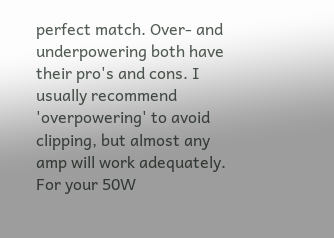perfect match. Over- and underpowering both have their pro's and cons. I usually recommend 'overpowering' to avoid clipping, but almost any amp will work adequately. For your 50W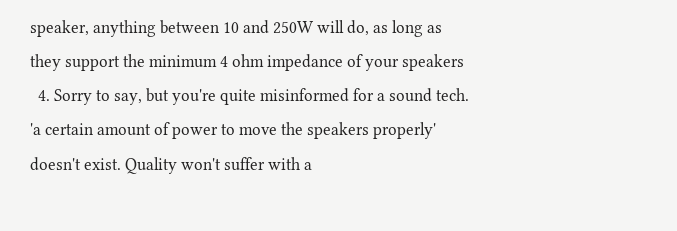speaker, anything between 10 and 250W will do, as long as they support the minimum 4 ohm impedance of your speakers
  4. Sorry to say, but you're quite misinformed for a sound tech. 'a certain amount of power to move the speakers properly' doesn't exist. Quality won't suffer with a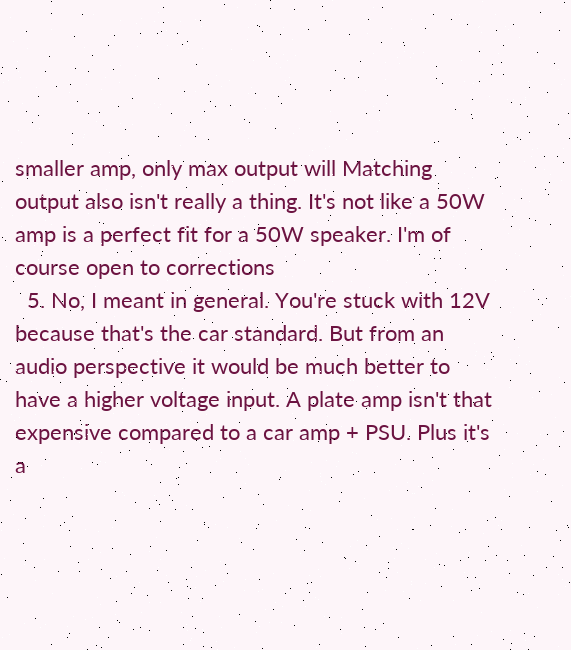smaller amp, only max output will Matching output also isn't really a thing. It's not like a 50W amp is a perfect fit for a 50W speaker. I'm of course open to corrections
  5. No, I meant in general. You're stuck with 12V because that's the car standard. But from an audio perspective it would be much better to have a higher voltage input. A plate amp isn't that expensive compared to a car amp + PSU. Plus it's a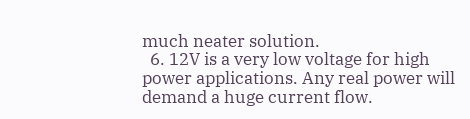much neater solution.
  6. 12V is a very low voltage for high power applications. Any real power will demand a huge current flow.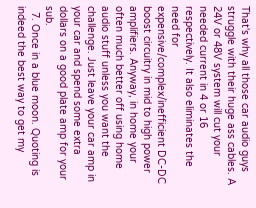That's why all those car audio guys struggle with their huge ass cables. A 24V or 48V system will cut your needed current in 4 or 16 respectively. It also eliminates the need for expensive/complex/inefficient DC-DC boost circuitry in mid to high power amplifiers. Anyway, in home your often much better off using home audio stuff unless you want the challenge. Just leave your car amp in your car and spend some extra dollars on a good plate amp for your sub.
  7. Once in a blue moon. Quoting is indeed the best way to get my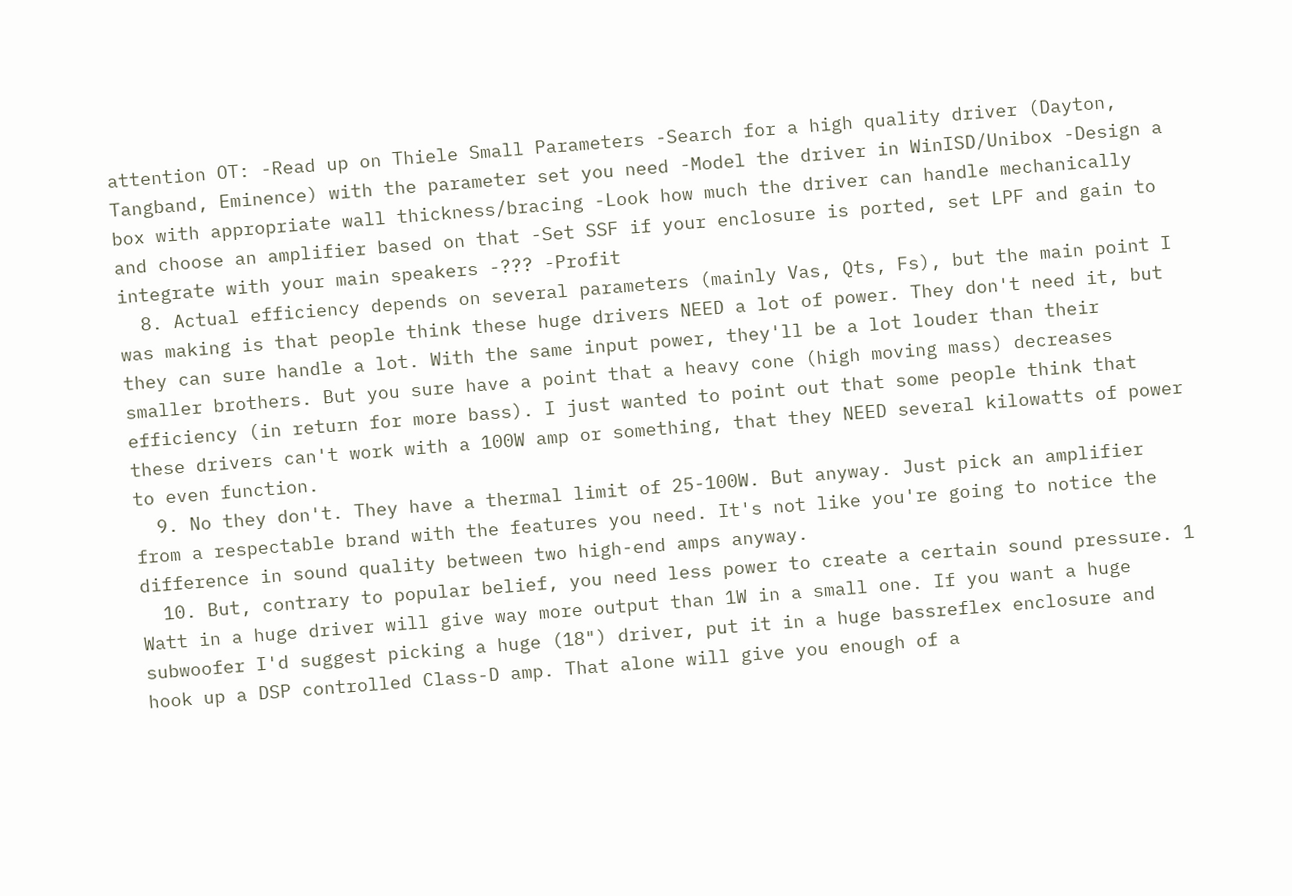attention OT: -Read up on Thiele Small Parameters -Search for a high quality driver (Dayton, Tangband, Eminence) with the parameter set you need -Model the driver in WinISD/Unibox -Design a box with appropriate wall thickness/bracing -Look how much the driver can handle mechanically and choose an amplifier based on that -Set SSF if your enclosure is ported, set LPF and gain to integrate with your main speakers -??? -Profit
  8. Actual efficiency depends on several parameters (mainly Vas, Qts, Fs), but the main point I was making is that people think these huge drivers NEED a lot of power. They don't need it, but they can sure handle a lot. With the same input power, they'll be a lot louder than their smaller brothers. But you sure have a point that a heavy cone (high moving mass) decreases efficiency (in return for more bass). I just wanted to point out that some people think that these drivers can't work with a 100W amp or something, that they NEED several kilowatts of power to even function.
  9. No they don't. They have a thermal limit of 25-100W. But anyway. Just pick an amplifier from a respectable brand with the features you need. It's not like you're going to notice the difference in sound quality between two high-end amps anyway.
  10. But, contrary to popular belief, you need less power to create a certain sound pressure. 1 Watt in a huge driver will give way more output than 1W in a small one. If you want a huge subwoofer I'd suggest picking a huge (18") driver, put it in a huge bassreflex enclosure and hook up a DSP controlled Class-D amp. That alone will give you enough of a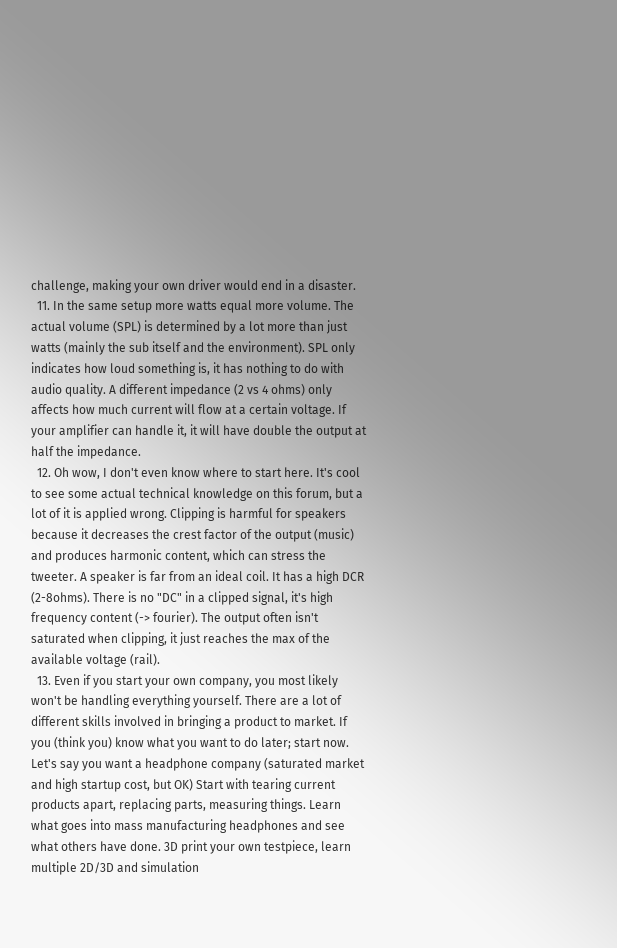challenge, making your own driver would end in a disaster.
  11. In the same setup more watts equal more volume. The actual volume (SPL) is determined by a lot more than just watts (mainly the sub itself and the environment). SPL only indicates how loud something is, it has nothing to do with audio quality. A different impedance (2 vs 4 ohms) only affects how much current will flow at a certain voltage. If your amplifier can handle it, it will have double the output at half the impedance.
  12. Oh wow, I don't even know where to start here. It's cool to see some actual technical knowledge on this forum, but a lot of it is applied wrong. Clipping is harmful for speakers because it decreases the crest factor of the output (music) and produces harmonic content, which can stress the tweeter. A speaker is far from an ideal coil. It has a high DCR (2-8ohms). There is no "DC" in a clipped signal, it's high frequency content (-> fourier). The output often isn't saturated when clipping, it just reaches the max of the available voltage (rail).
  13. Even if you start your own company, you most likely won't be handling everything yourself. There are a lot of different skills involved in bringing a product to market. If you (think you) know what you want to do later; start now. Let's say you want a headphone company (saturated market and high startup cost, but OK) Start with tearing current products apart, replacing parts, measuring things. Learn what goes into mass manufacturing headphones and see what others have done. 3D print your own testpiece, learn multiple 2D/3D and simulation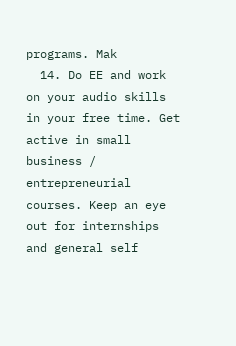programs. Mak
  14. Do EE and work on your audio skills in your free time. Get active in small business / entrepreneurial courses. Keep an eye out for internships and general self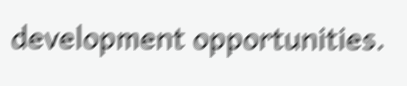development opportunities.